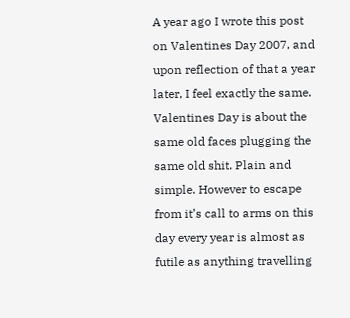A year ago I wrote this post on Valentines Day 2007, and upon reflection of that a year later, I feel exactly the same. Valentines Day is about the same old faces plugging the same old shit. Plain and simple. However to escape from it’s call to arms on this day every year is almost as futile as anything travelling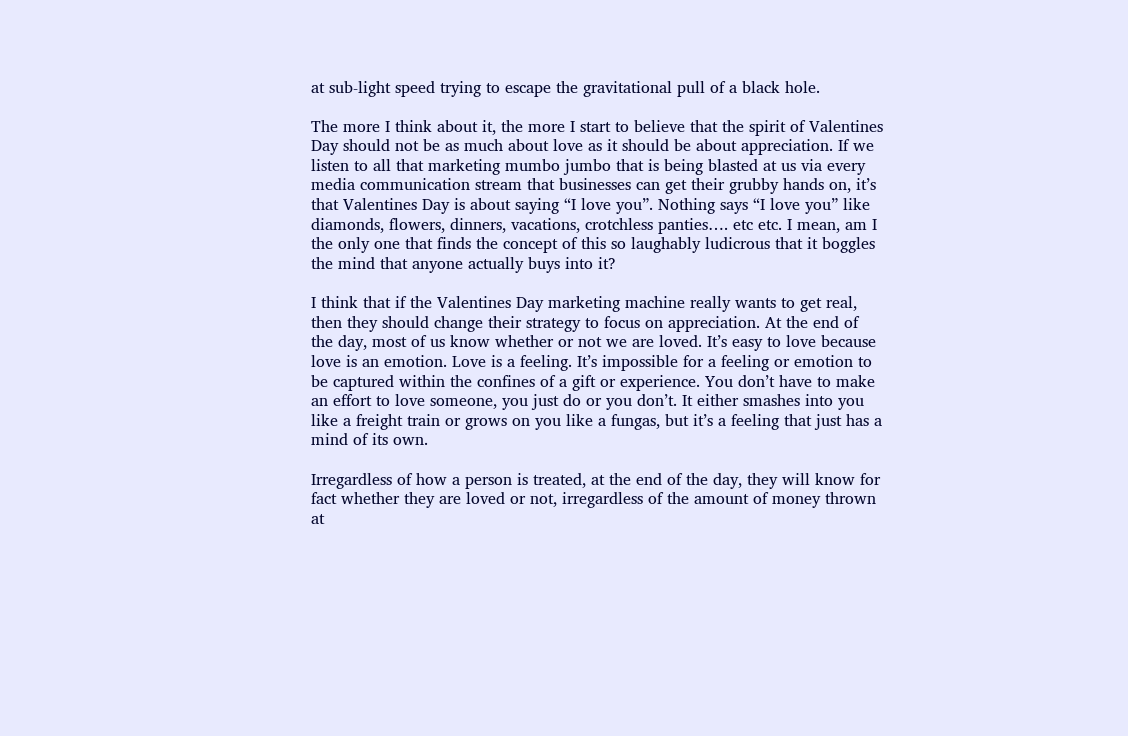at sub-light speed trying to escape the gravitational pull of a black hole.

The more I think about it, the more I start to believe that the spirit of Valentines Day should not be as much about love as it should be about appreciation. If we listen to all that marketing mumbo jumbo that is being blasted at us via every media communication stream that businesses can get their grubby hands on, it’s that Valentines Day is about saying “I love you”. Nothing says “I love you” like diamonds, flowers, dinners, vacations, crotchless panties…. etc etc. I mean, am I the only one that finds the concept of this so laughably ludicrous that it boggles the mind that anyone actually buys into it?

I think that if the Valentines Day marketing machine really wants to get real, then they should change their strategy to focus on appreciation. At the end of the day, most of us know whether or not we are loved. It’s easy to love because love is an emotion. Love is a feeling. It’s impossible for a feeling or emotion to be captured within the confines of a gift or experience. You don’t have to make an effort to love someone, you just do or you don’t. It either smashes into you like a freight train or grows on you like a fungas, but it’s a feeling that just has a mind of its own.

Irregardless of how a person is treated, at the end of the day, they will know for fact whether they are loved or not, irregardless of the amount of money thrown at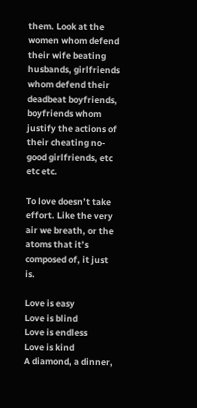them. Look at the women whom defend their wife beating husbands, girlfriends whom defend their deadbeat boyfriends, boyfriends whom justify the actions of their cheating no-good girlfriends, etc etc etc.

To love doesn’t take effort. Like the very air we breath, or the atoms that it’s composed of, it just is.

Love is easy
Love is blind
Love is endless
Love is kind
A diamond, a dinner,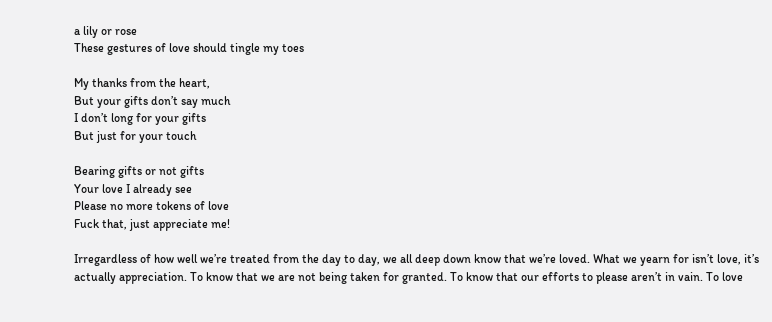a lily or rose
These gestures of love should tingle my toes

My thanks from the heart,
But your gifts don’t say much
I don’t long for your gifts
But just for your touch

Bearing gifts or not gifts
Your love I already see
Please no more tokens of love
Fuck that, just appreciate me!

Irregardless of how well we’re treated from the day to day, we all deep down know that we’re loved. What we yearn for isn’t love, it’s actually appreciation. To know that we are not being taken for granted. To know that our efforts to please aren’t in vain. To love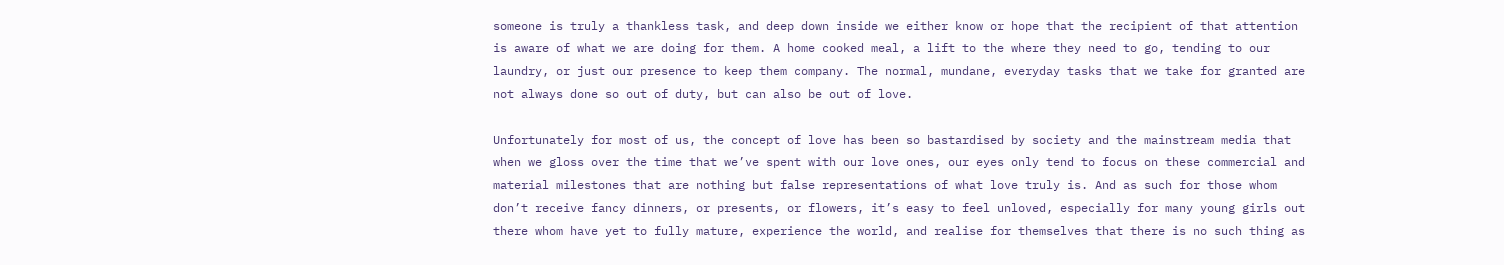someone is truly a thankless task, and deep down inside we either know or hope that the recipient of that attention is aware of what we are doing for them. A home cooked meal, a lift to the where they need to go, tending to our laundry, or just our presence to keep them company. The normal, mundane, everyday tasks that we take for granted are not always done so out of duty, but can also be out of love.

Unfortunately for most of us, the concept of love has been so bastardised by society and the mainstream media that when we gloss over the time that we’ve spent with our love ones, our eyes only tend to focus on these commercial and material milestones that are nothing but false representations of what love truly is. And as such for those whom don’t receive fancy dinners, or presents, or flowers, it’s easy to feel unloved, especially for many young girls out there whom have yet to fully mature, experience the world, and realise for themselves that there is no such thing as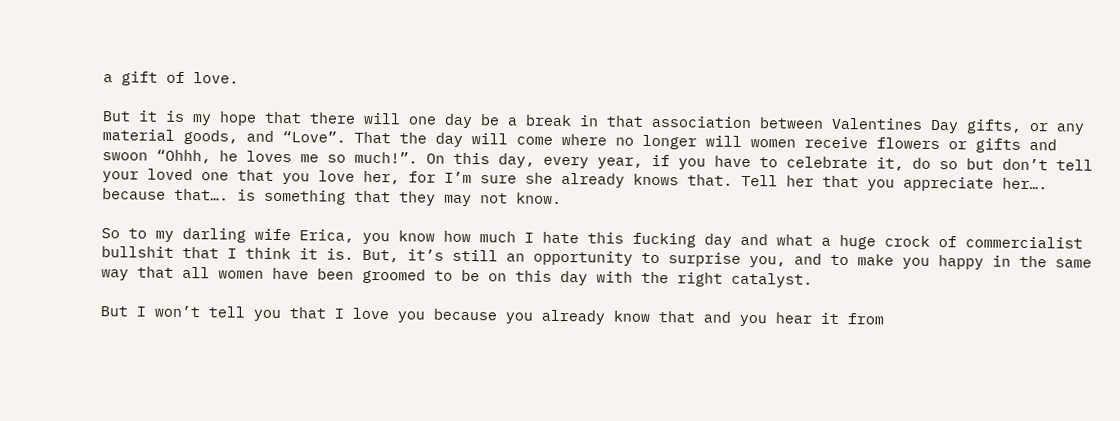a gift of love.

But it is my hope that there will one day be a break in that association between Valentines Day gifts, or any material goods, and “Love”. That the day will come where no longer will women receive flowers or gifts and swoon “Ohhh, he loves me so much!”. On this day, every year, if you have to celebrate it, do so but don’t tell your loved one that you love her, for I’m sure she already knows that. Tell her that you appreciate her…. because that…. is something that they may not know.

So to my darling wife Erica, you know how much I hate this fucking day and what a huge crock of commercialist bullshit that I think it is. But, it’s still an opportunity to surprise you, and to make you happy in the same way that all women have been groomed to be on this day with the right catalyst.

But I won’t tell you that I love you because you already know that and you hear it from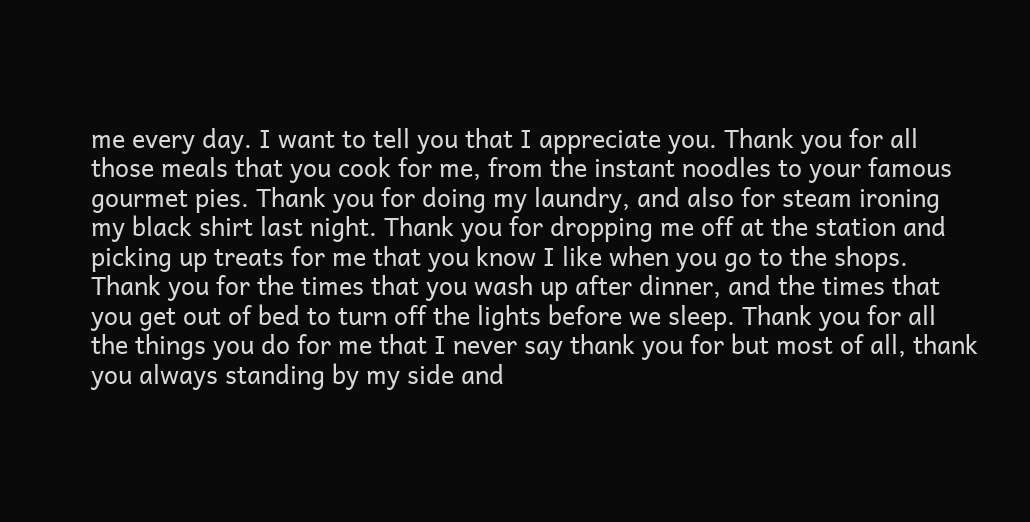me every day. I want to tell you that I appreciate you. Thank you for all those meals that you cook for me, from the instant noodles to your famous gourmet pies. Thank you for doing my laundry, and also for steam ironing my black shirt last night. Thank you for dropping me off at the station and picking up treats for me that you know I like when you go to the shops. Thank you for the times that you wash up after dinner, and the times that you get out of bed to turn off the lights before we sleep. Thank you for all the things you do for me that I never say thank you for but most of all, thank you always standing by my side and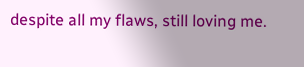despite all my flaws, still loving me.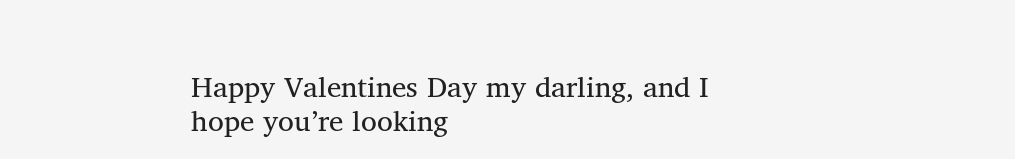Happy Valentines Day my darling, and I hope you’re looking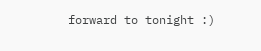forward to tonight :)